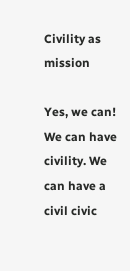Civility as mission

Yes, we can! We can have civility. We can have a civil civic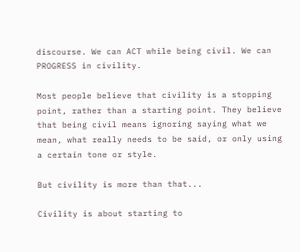discourse. We can ACT while being civil. We can PROGRESS in civility.

Most people believe that civility is a stopping point, rather than a starting point. They believe that being civil means ignoring saying what we mean, what really needs to be said, or only using a certain tone or style.

But civility is more than that...

Civility is about starting to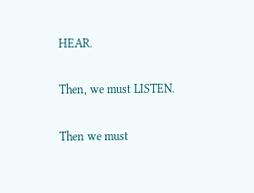HEAR.

Then, we must LISTEN.

Then we must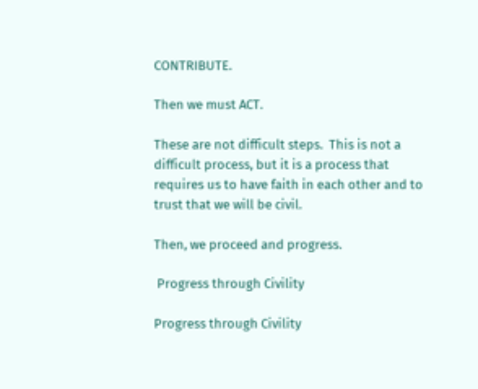CONTRIBUTE.

Then we must ACT.

These are not difficult steps.  This is not a difficult process, but it is a process that requires us to have faith in each other and to trust that we will be civil.

Then, we proceed and progress.

 Progress through Civility

Progress through Civility